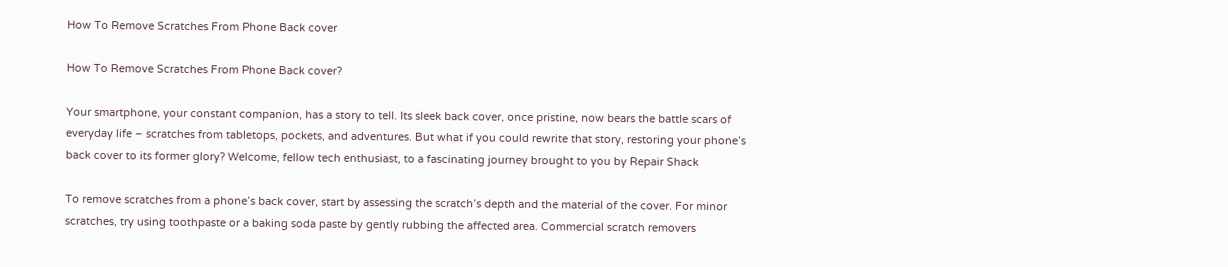How To Remove Scratches From Phone Back cover

How To Remove Scratches From Phone Back cover?

Your smartphone, your constant companion, has a story to tell. Its sleek back cover, once pristine, now bears the battle scars of everyday life – scratches from tabletops, pockets, and adventures. But what if you could rewrite that story, restoring your phone’s back cover to its former glory? Welcome, fellow tech enthusiast, to a fascinating journey brought to you by Repair Shack

To remove scratches from a phone’s back cover, start by assessing the scratch’s depth and the material of the cover. For minor scratches, try using toothpaste or a baking soda paste by gently rubbing the affected area. Commercial scratch removers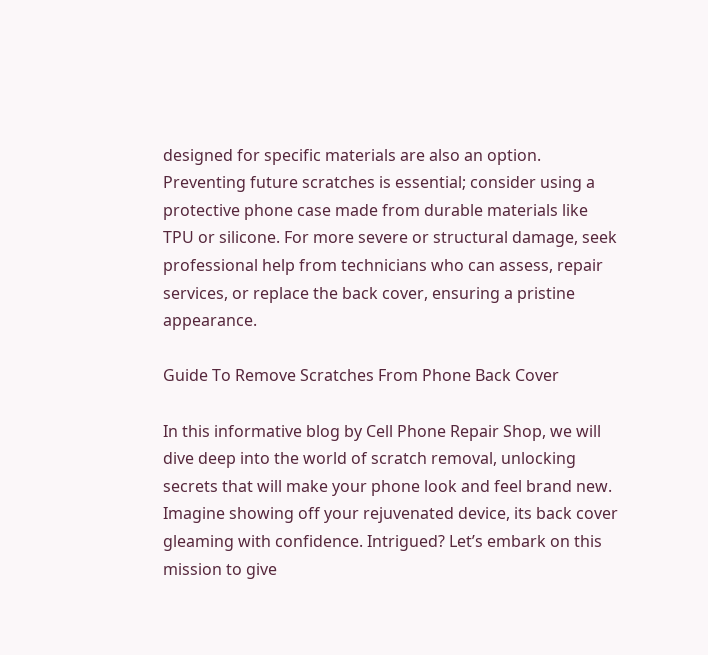designed for specific materials are also an option. Preventing future scratches is essential; consider using a protective phone case made from durable materials like TPU or silicone. For more severe or structural damage, seek professional help from technicians who can assess, repair services, or replace the back cover, ensuring a pristine appearance.

Guide To Remove Scratches From Phone Back Cover

In this informative blog by Cell Phone Repair Shop, we will dive deep into the world of scratch removal, unlocking secrets that will make your phone look and feel brand new. Imagine showing off your rejuvenated device, its back cover gleaming with confidence. Intrigued? Let’s embark on this mission to give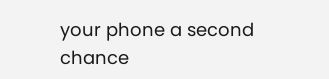your phone a second chance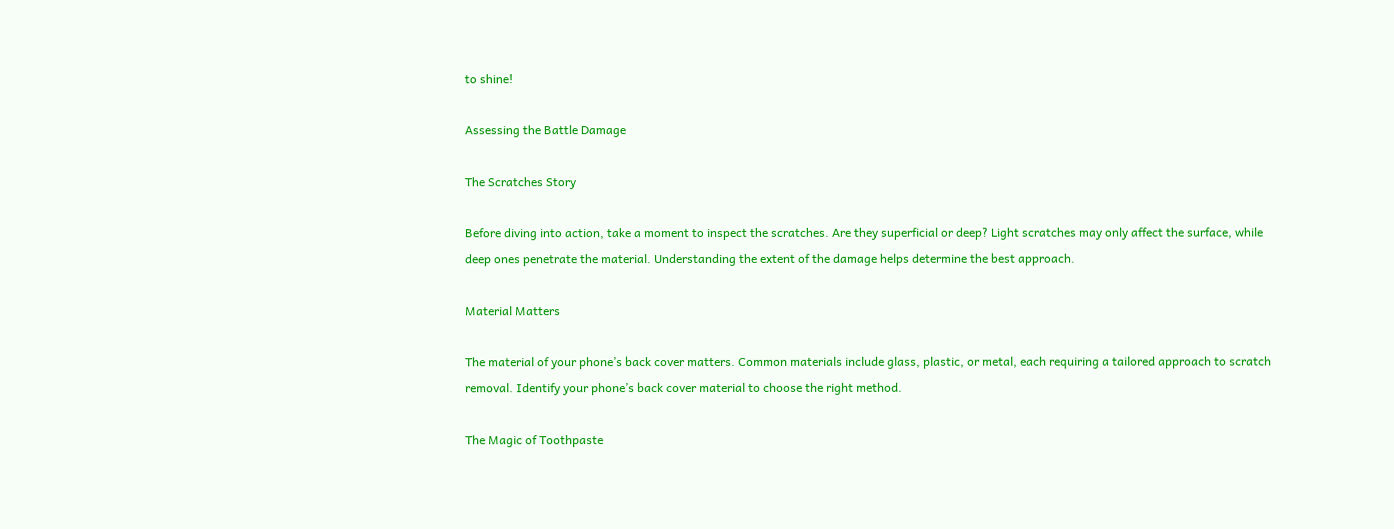to shine!

Assessing the Battle Damage

The Scratches Story

Before diving into action, take a moment to inspect the scratches. Are they superficial or deep? Light scratches may only affect the surface, while deep ones penetrate the material. Understanding the extent of the damage helps determine the best approach.

Material Matters

The material of your phone’s back cover matters. Common materials include glass, plastic, or metal, each requiring a tailored approach to scratch removal. Identify your phone’s back cover material to choose the right method.

The Magic of Toothpaste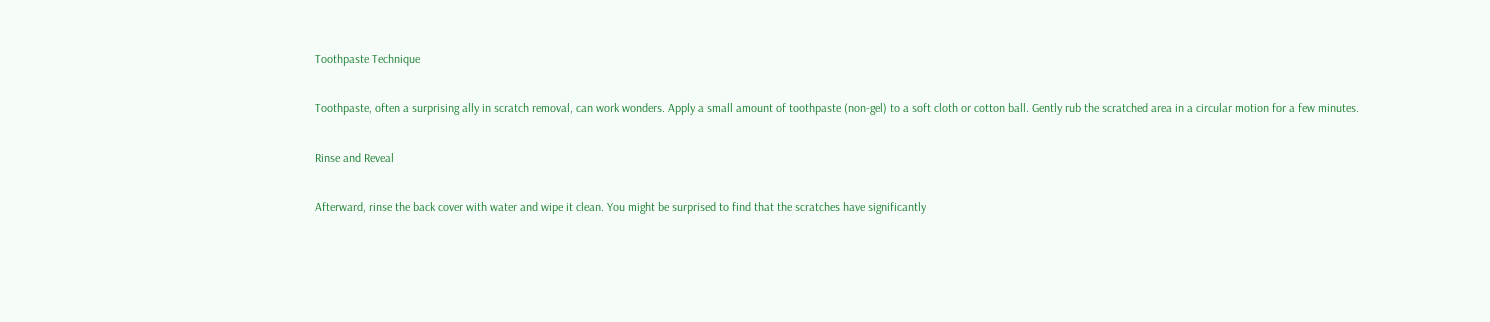Toothpaste Technique

Toothpaste, often a surprising ally in scratch removal, can work wonders. Apply a small amount of toothpaste (non-gel) to a soft cloth or cotton ball. Gently rub the scratched area in a circular motion for a few minutes.

Rinse and Reveal

Afterward, rinse the back cover with water and wipe it clean. You might be surprised to find that the scratches have significantly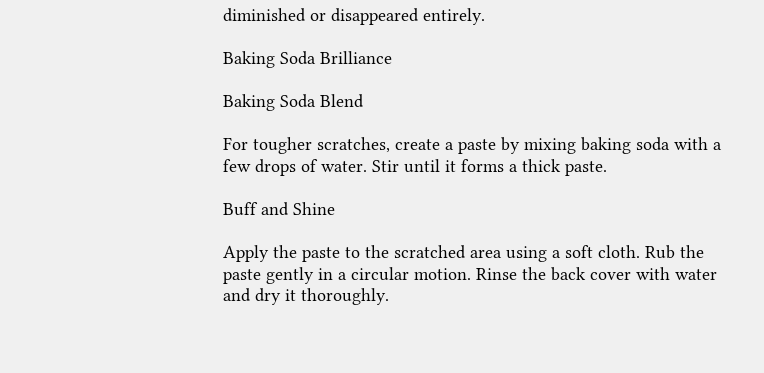diminished or disappeared entirely.

Baking Soda Brilliance

Baking Soda Blend

For tougher scratches, create a paste by mixing baking soda with a few drops of water. Stir until it forms a thick paste.

Buff and Shine

Apply the paste to the scratched area using a soft cloth. Rub the paste gently in a circular motion. Rinse the back cover with water and dry it thoroughly.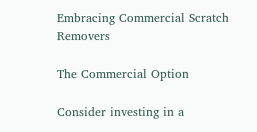Embracing Commercial Scratch Removers

The Commercial Option

Consider investing in a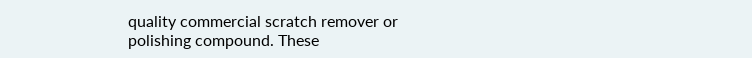quality commercial scratch remover or polishing compound. These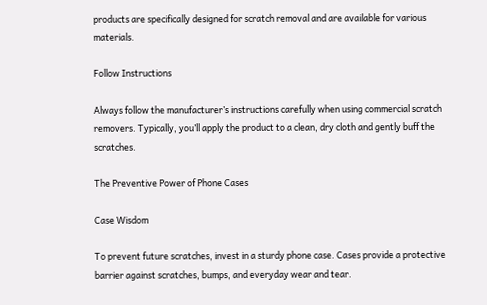products are specifically designed for scratch removal and are available for various materials.

Follow Instructions

Always follow the manufacturer’s instructions carefully when using commercial scratch removers. Typically, you’ll apply the product to a clean, dry cloth and gently buff the scratches.

The Preventive Power of Phone Cases

Case Wisdom

To prevent future scratches, invest in a sturdy phone case. Cases provide a protective barrier against scratches, bumps, and everyday wear and tear.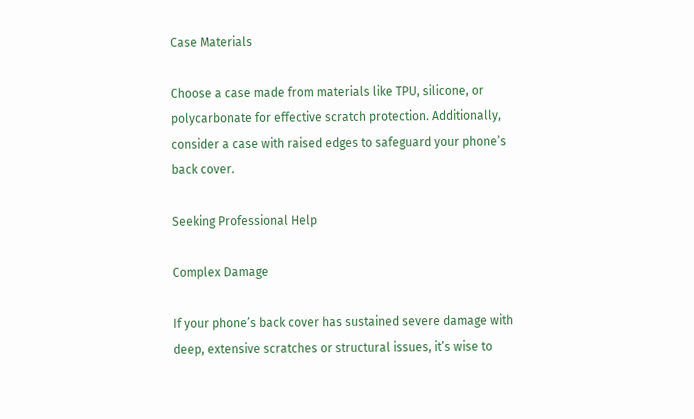Case Materials

Choose a case made from materials like TPU, silicone, or polycarbonate for effective scratch protection. Additionally, consider a case with raised edges to safeguard your phone’s back cover.

Seeking Professional Help

Complex Damage

If your phone’s back cover has sustained severe damage with deep, extensive scratches or structural issues, it’s wise to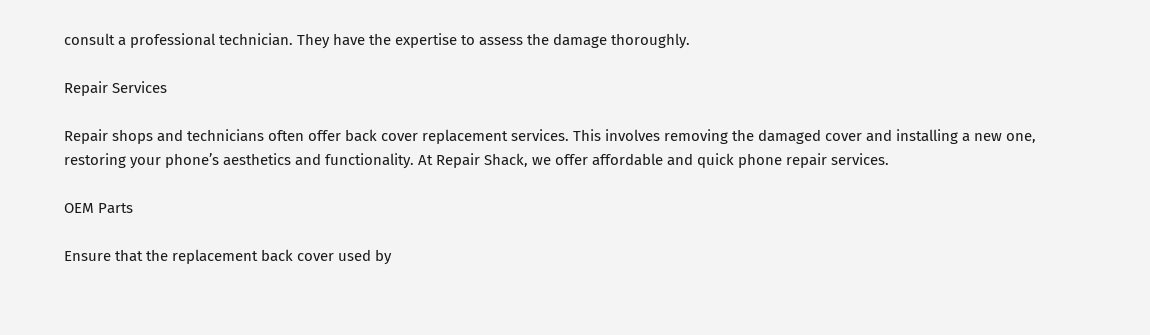consult a professional technician. They have the expertise to assess the damage thoroughly.

Repair Services

Repair shops and technicians often offer back cover replacement services. This involves removing the damaged cover and installing a new one, restoring your phone’s aesthetics and functionality. At Repair Shack, we offer affordable and quick phone repair services.

OEM Parts

Ensure that the replacement back cover used by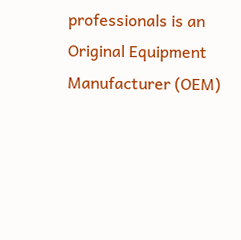professionals is an Original Equipment Manufacturer (OEM)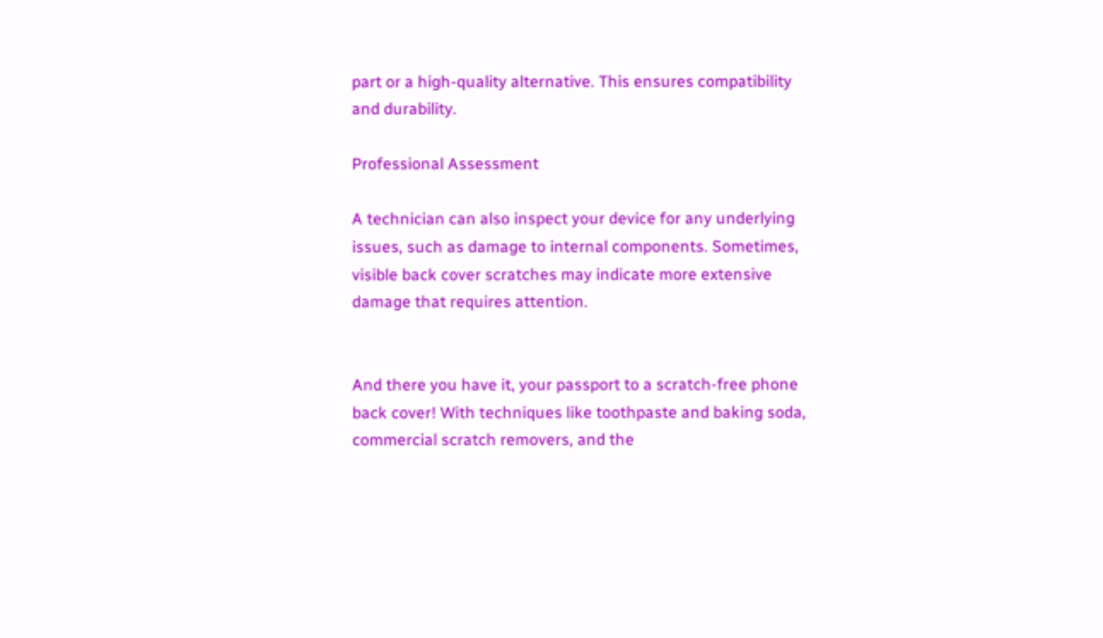part or a high-quality alternative. This ensures compatibility and durability.

Professional Assessment

A technician can also inspect your device for any underlying issues, such as damage to internal components. Sometimes, visible back cover scratches may indicate more extensive damage that requires attention.


And there you have it, your passport to a scratch-free phone back cover! With techniques like toothpaste and baking soda, commercial scratch removers, and the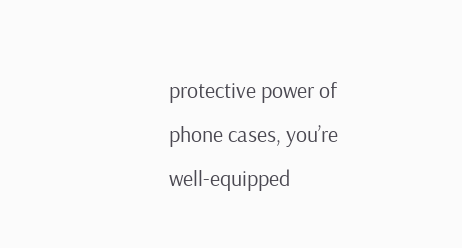protective power of phone cases, you’re well-equipped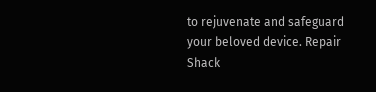to rejuvenate and safeguard your beloved device. Repair Shack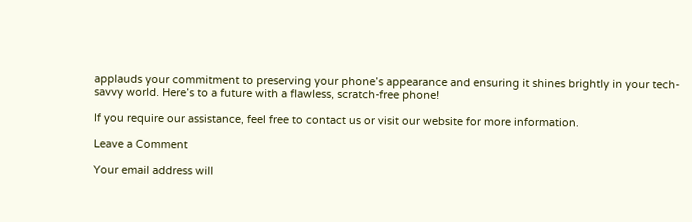applauds your commitment to preserving your phone’s appearance and ensuring it shines brightly in your tech-savvy world. Here’s to a future with a flawless, scratch-free phone!

If you require our assistance, feel free to contact us or visit our website for more information.

Leave a Comment

Your email address will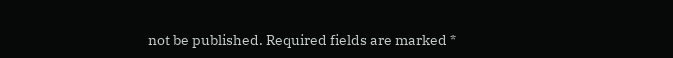not be published. Required fields are marked *